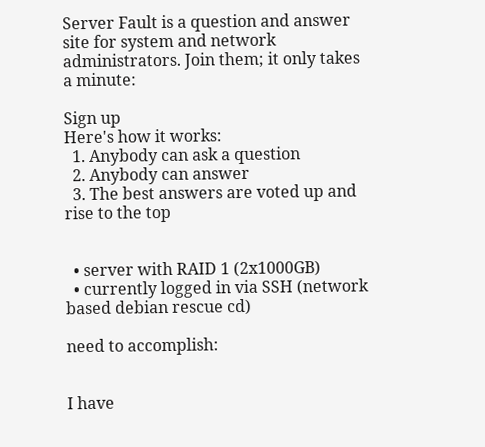Server Fault is a question and answer site for system and network administrators. Join them; it only takes a minute:

Sign up
Here's how it works:
  1. Anybody can ask a question
  2. Anybody can answer
  3. The best answers are voted up and rise to the top


  • server with RAID 1 (2x1000GB)
  • currently logged in via SSH (network based debian rescue cd)

need to accomplish:


I have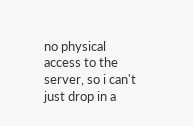no physical access to the server, so i can't just drop in a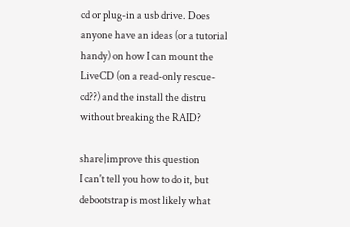cd or plug-in a usb drive. Does anyone have an ideas (or a tutorial handy) on how I can mount the LiveCD (on a read-only rescue-cd??) and the install the distru without breaking the RAID?

share|improve this question
I can't tell you how to do it, but debootstrap is most likely what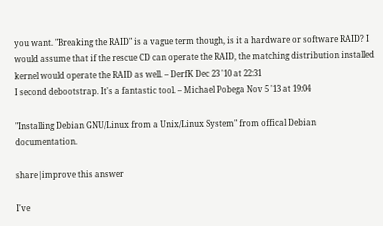you want. "Breaking the RAID" is a vague term though, is it a hardware or software RAID? I would assume that if the rescue CD can operate the RAID, the matching distribution installed kernel would operate the RAID as well. – DerfK Dec 23 '10 at 22:31
I second debootstrap. It's a fantastic tool. – Michael Pobega Nov 5 '13 at 19:04

"Installing Debian GNU/Linux from a Unix/Linux System" from offical Debian documentation.

share|improve this answer

I've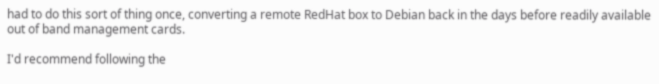had to do this sort of thing once, converting a remote RedHat box to Debian back in the days before readily available out of band management cards.

I'd recommend following the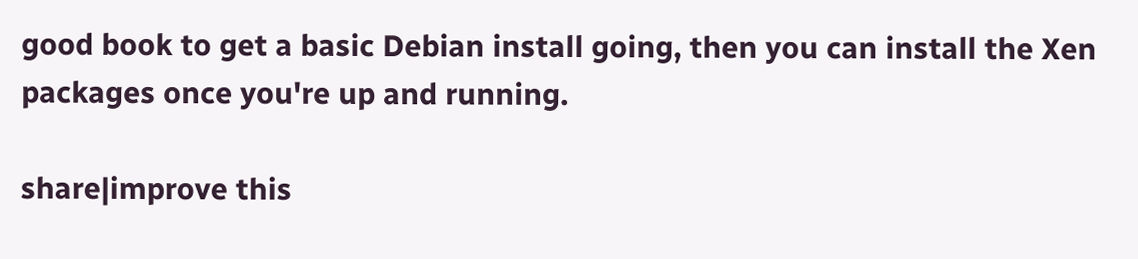good book to get a basic Debian install going, then you can install the Xen packages once you're up and running.

share|improve this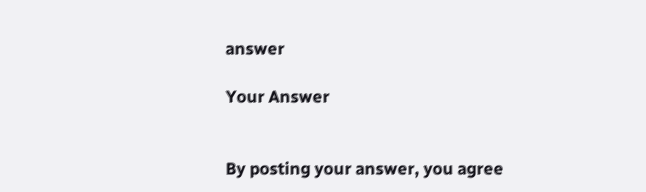answer

Your Answer


By posting your answer, you agree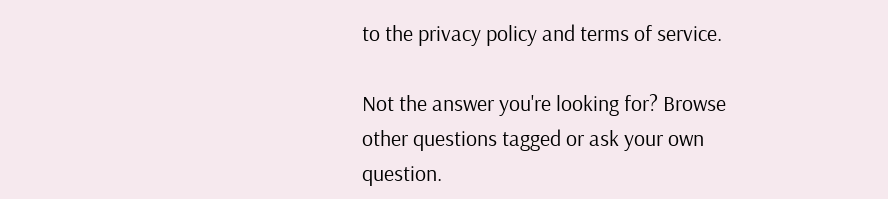to the privacy policy and terms of service.

Not the answer you're looking for? Browse other questions tagged or ask your own question.